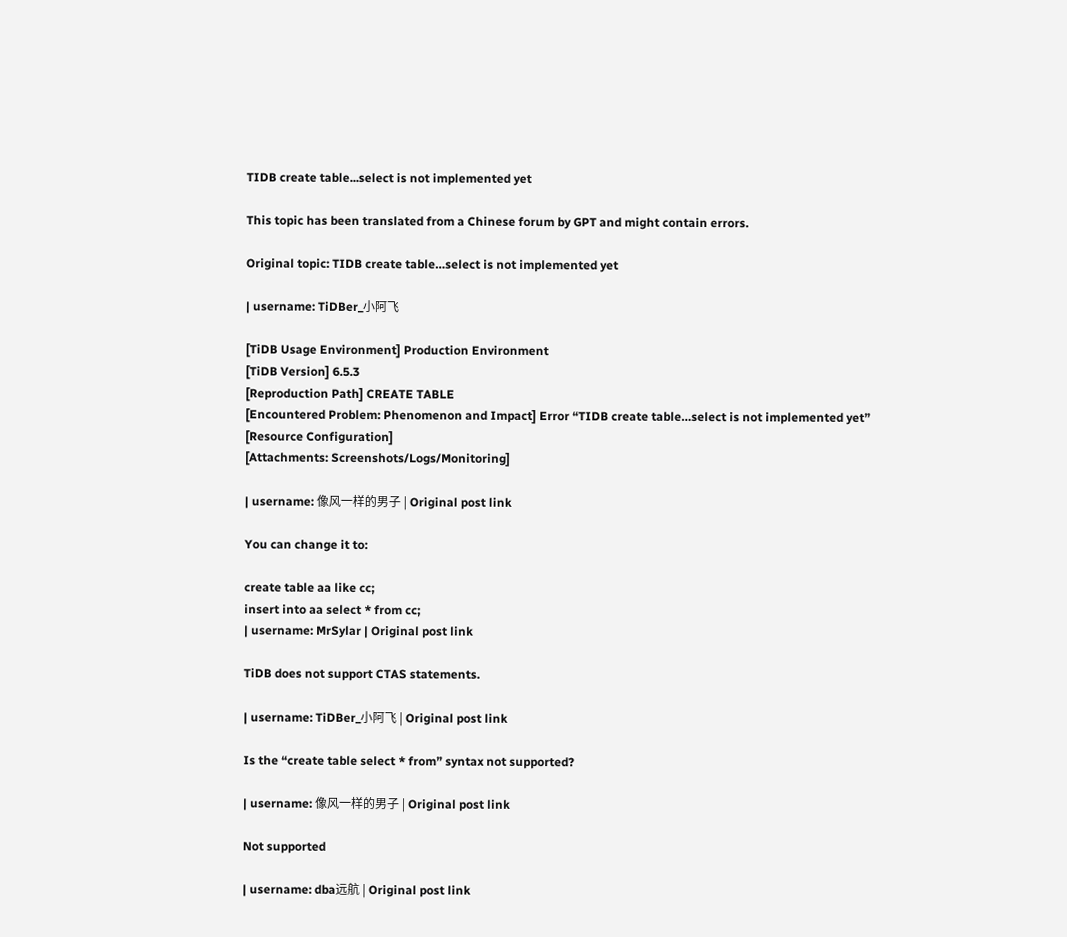TIDB create table...select is not implemented yet

This topic has been translated from a Chinese forum by GPT and might contain errors.

Original topic: TIDB create table…select is not implemented yet

| username: TiDBer_小阿飞

[TiDB Usage Environment] Production Environment
[TiDB Version] 6.5.3
[Reproduction Path] CREATE TABLE
[Encountered Problem: Phenomenon and Impact] Error “TIDB create table…select is not implemented yet”
[Resource Configuration]
[Attachments: Screenshots/Logs/Monitoring]

| username: 像风一样的男子 | Original post link

You can change it to:

create table aa like cc;
insert into aa select * from cc;
| username: MrSylar | Original post link

TiDB does not support CTAS statements.

| username: TiDBer_小阿飞 | Original post link

Is the “create table select * from” syntax not supported?

| username: 像风一样的男子 | Original post link

Not supported

| username: dba远航 | Original post link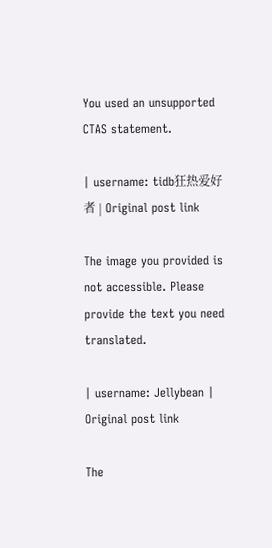You used an unsupported CTAS statement.

| username: tidb狂热爱好者 | Original post link

The image you provided is not accessible. Please provide the text you need translated.

| username: Jellybean | Original post link

The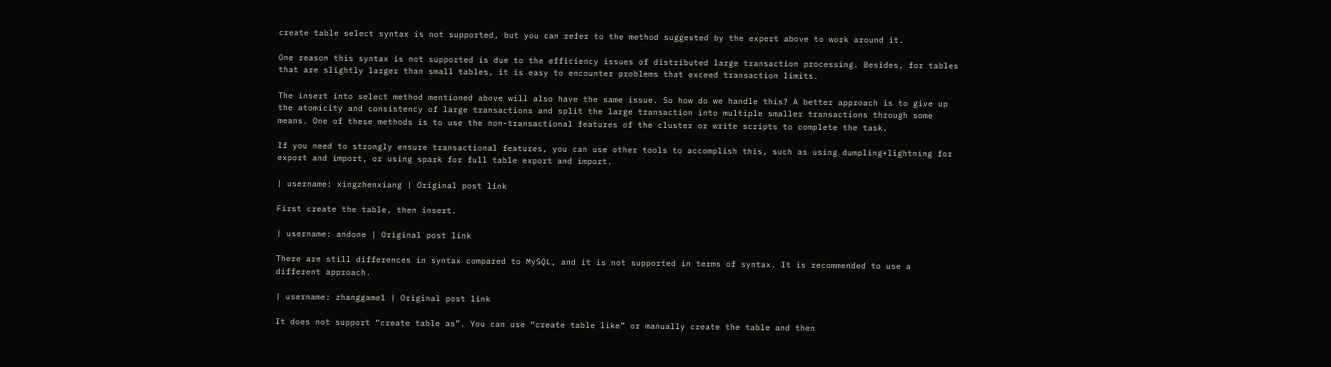create table select syntax is not supported, but you can refer to the method suggested by the expert above to work around it.

One reason this syntax is not supported is due to the efficiency issues of distributed large transaction processing. Besides, for tables that are slightly larger than small tables, it is easy to encounter problems that exceed transaction limits.

The insert into select method mentioned above will also have the same issue. So how do we handle this? A better approach is to give up the atomicity and consistency of large transactions and split the large transaction into multiple smaller transactions through some means. One of these methods is to use the non-transactional features of the cluster or write scripts to complete the task.

If you need to strongly ensure transactional features, you can use other tools to accomplish this, such as using dumpling+lightning for export and import, or using spark for full table export and import.

| username: xingzhenxiang | Original post link

First create the table, then insert.

| username: andone | Original post link

There are still differences in syntax compared to MySQL, and it is not supported in terms of syntax. It is recommended to use a different approach.

| username: zhanggame1 | Original post link

It does not support “create table as”. You can use “create table like” or manually create the table and then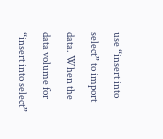use “insert into select” to import data. When the data volume for “insert into select”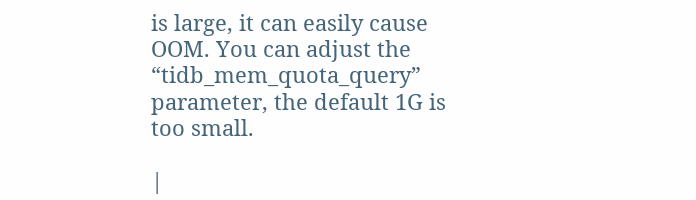is large, it can easily cause OOM. You can adjust the “tidb_mem_quota_query” parameter, the default 1G is too small.

|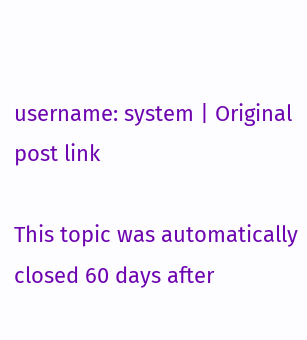username: system | Original post link

This topic was automatically closed 60 days after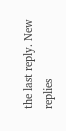the last reply. New replies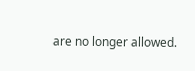are no longer allowed.